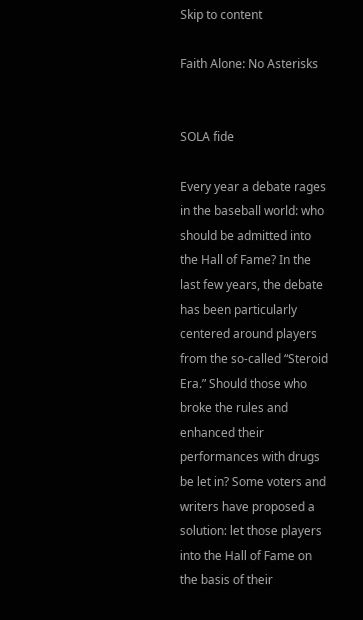Skip to content

Faith Alone: No Asterisks


SOLA fide

Every year a debate rages in the baseball world: who should be admitted into the Hall of Fame? In the last few years, the debate has been particularly centered around players from the so-called “Steroid Era.” Should those who broke the rules and enhanced their performances with drugs be let in? Some voters and writers have proposed a solution: let those players into the Hall of Fame on the basis of their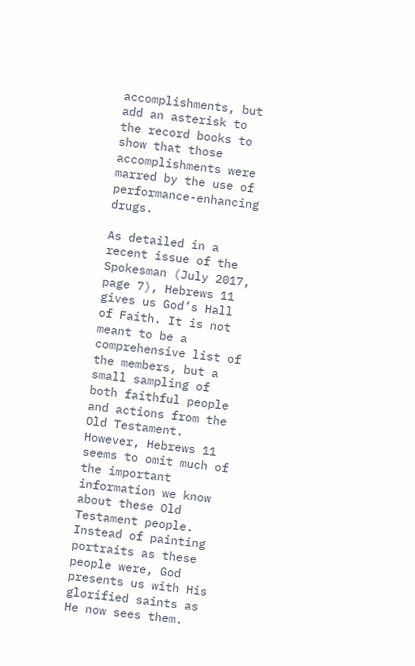accomplishments, but add an asterisk to the record books to show that those accomplishments were marred by the use of performance-enhancing drugs.

As detailed in a recent issue of the Spokesman (July 2017, page 7), Hebrews 11 gives us God’s Hall of Faith. It is not meant to be a comprehensive list of the members, but a small sampling of both faithful people and actions from the Old Testament. However, Hebrews 11 seems to omit much of the important information we know about these Old Testament people. Instead of painting portraits as these people were, God presents us with His glorified saints as He now sees them.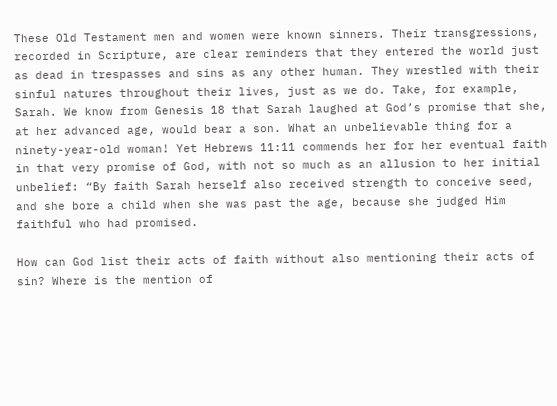These Old Testament men and women were known sinners. Their transgressions, recorded in Scripture, are clear reminders that they entered the world just as dead in trespasses and sins as any other human. They wrestled with their sinful natures throughout their lives, just as we do. Take, for example, Sarah. We know from Genesis 18 that Sarah laughed at God’s promise that she, at her advanced age, would bear a son. What an unbelievable thing for a ninety-year-old woman! Yet Hebrews 11:11 commends her for her eventual faith in that very promise of God, with not so much as an allusion to her initial unbelief: “By faith Sarah herself also received strength to conceive seed, and she bore a child when she was past the age, because she judged Him faithful who had promised.

How can God list their acts of faith without also mentioning their acts of sin? Where is the mention of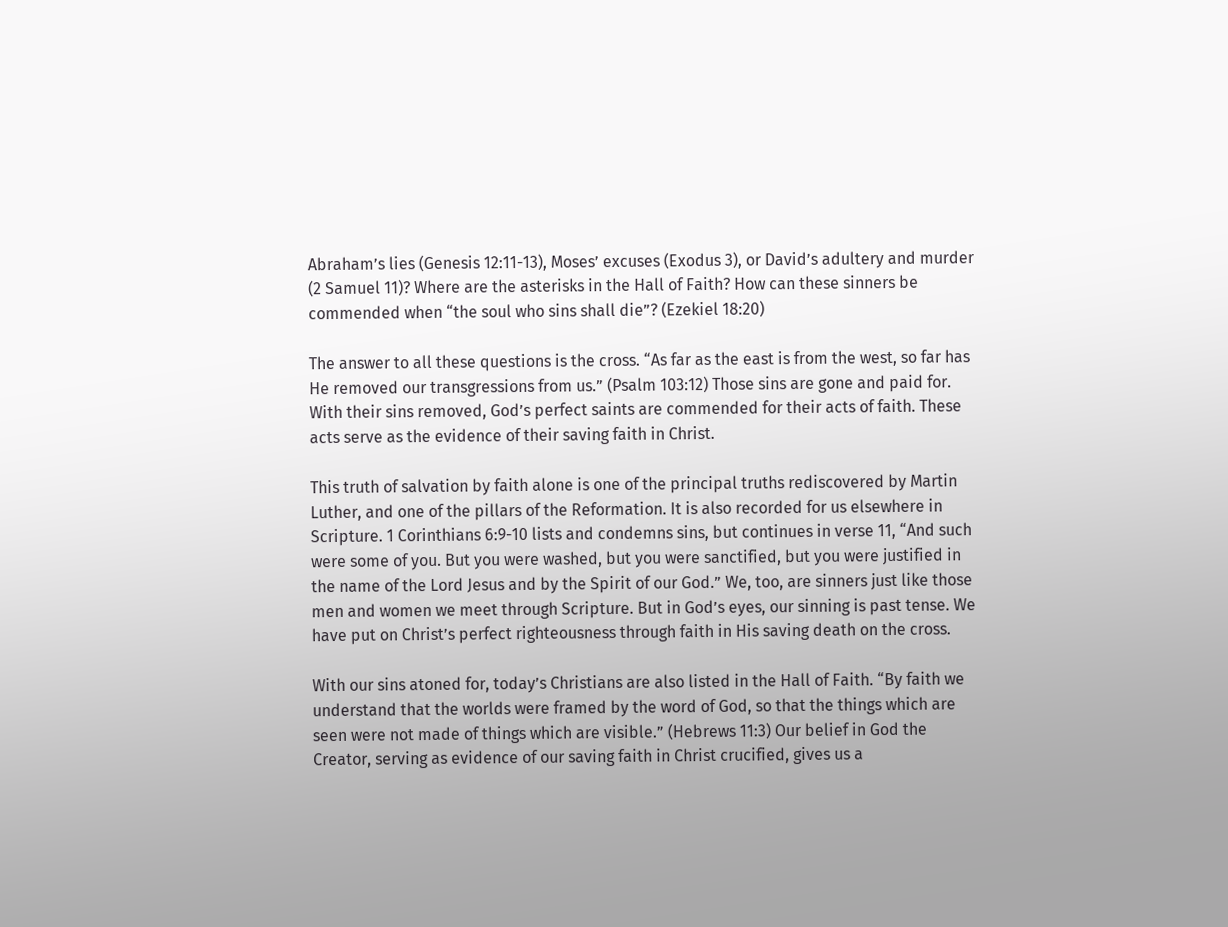Abraham’s lies (Genesis 12:11-13), Moses’ excuses (Exodus 3), or David’s adultery and murder (2 Samuel 11)? Where are the asterisks in the Hall of Faith? How can these sinners be commended when “the soul who sins shall die”? (Ezekiel 18:20)

The answer to all these questions is the cross. “As far as the east is from the west, so far has He removed our transgressions from us.” (Psalm 103:12) Those sins are gone and paid for. With their sins removed, God’s perfect saints are commended for their acts of faith. These acts serve as the evidence of their saving faith in Christ.

This truth of salvation by faith alone is one of the principal truths rediscovered by Martin Luther, and one of the pillars of the Reformation. It is also recorded for us elsewhere in Scripture. 1 Corinthians 6:9-10 lists and condemns sins, but continues in verse 11, “And such were some of you. But you were washed, but you were sanctified, but you were justified in the name of the Lord Jesus and by the Spirit of our God.” We, too, are sinners just like those men and women we meet through Scripture. But in God’s eyes, our sinning is past tense. We have put on Christ’s perfect righteousness through faith in His saving death on the cross.

With our sins atoned for, today’s Christians are also listed in the Hall of Faith. “By faith we understand that the worlds were framed by the word of God, so that the things which are seen were not made of things which are visible.” (Hebrews 11:3) Our belief in God the Creator, serving as evidence of our saving faith in Christ crucified, gives us a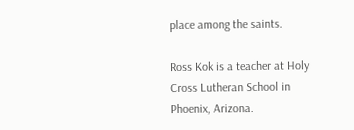place among the saints.

Ross Kok is a teacher at Holy Cross Lutheran School in Phoenix, Arizona.